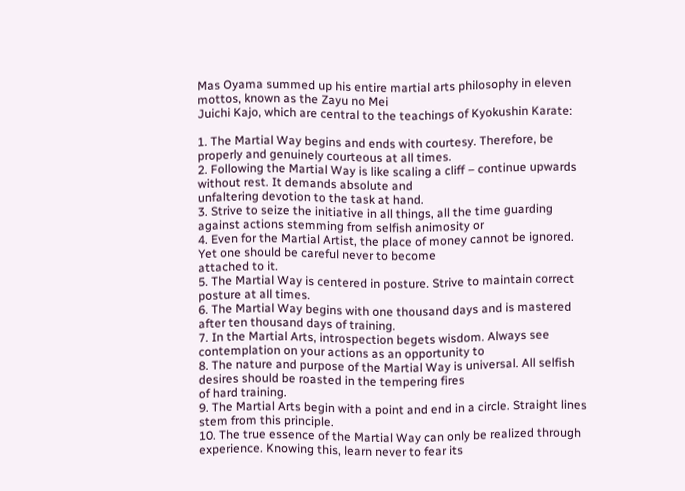Mas Oyama summed up his entire martial arts philosophy in eleven mottos, known as the Zayu no Mei
Juichi Kajo, which are central to the teachings of Kyokushin Karate:

1. The Martial Way begins and ends with courtesy. Therefore, be properly and genuinely courteous at all times.
2. Following the Martial Way is like scaling a cliff – continue upwards without rest. It demands absolute and
unfaltering devotion to the task at hand.
3. Strive to seize the initiative in all things, all the time guarding against actions stemming from selfish animosity or
4. Even for the Martial Artist, the place of money cannot be ignored. Yet one should be careful never to become
attached to it.
5. The Martial Way is centered in posture. Strive to maintain correct posture at all times.
6. The Martial Way begins with one thousand days and is mastered after ten thousand days of training.
7. In the Martial Arts, introspection begets wisdom. Always see contemplation on your actions as an opportunity to
8. The nature and purpose of the Martial Way is universal. All selfish desires should be roasted in the tempering fires
of hard training.
9. The Martial Arts begin with a point and end in a circle. Straight lines stem from this principle.
10. The true essence of the Martial Way can only be realized through experience. Knowing this, learn never to fear its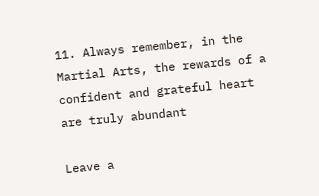11. Always remember, in the Martial Arts, the rewards of a confident and grateful heart are truly abundant

Leave a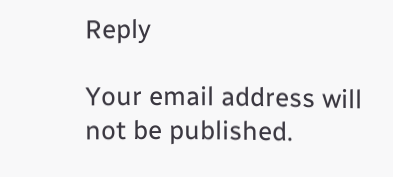Reply

Your email address will not be published.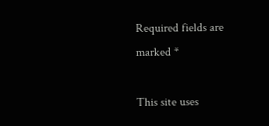Required fields are marked *

This site uses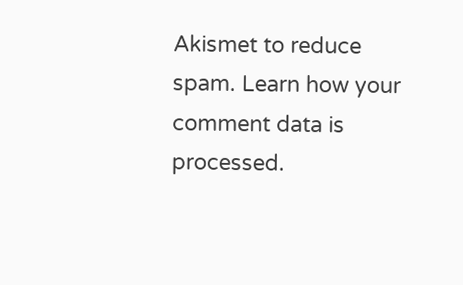Akismet to reduce spam. Learn how your comment data is processed.